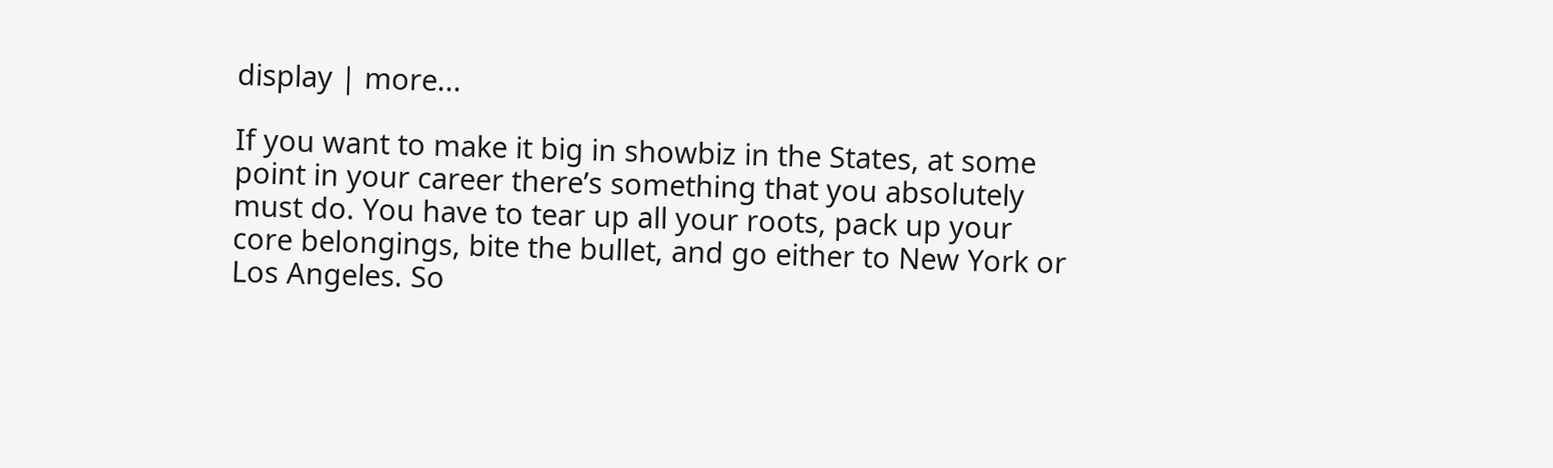display | more...

If you want to make it big in showbiz in the States, at some point in your career there’s something that you absolutely must do. You have to tear up all your roots, pack up your core belongings, bite the bullet, and go either to New York or Los Angeles. So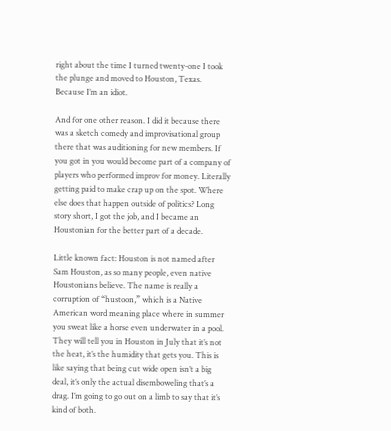right about the time I turned twenty-one I took the plunge and moved to Houston, Texas. Because I’m an idiot.

And for one other reason. I did it because there was a sketch comedy and improvisational group there that was auditioning for new members. If you got in you would become part of a company of players who performed improv for money. Literally getting paid to make crap up on the spot. Where else does that happen outside of politics? Long story short, I got the job, and I became an Houstonian for the better part of a decade.

Little known fact: Houston is not named after Sam Houston, as so many people, even native Houstonians believe. The name is really a corruption of “hustoon,” which is a Native American word meaning place where in summer you sweat like a horse even underwater in a pool. They will tell you in Houston in July that it’s not the heat, it’s the humidity that gets you. This is like saying that being cut wide open isn’t a big deal, it’s only the actual disemboweling that’s a drag. I’m going to go out on a limb to say that it’s kind of both.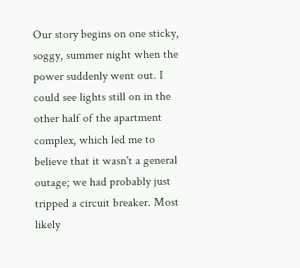Our story begins on one sticky, soggy, summer night when the power suddenly went out. I could see lights still on in the other half of the apartment complex, which led me to believe that it wasn't a general outage; we had probably just tripped a circuit breaker. Most likely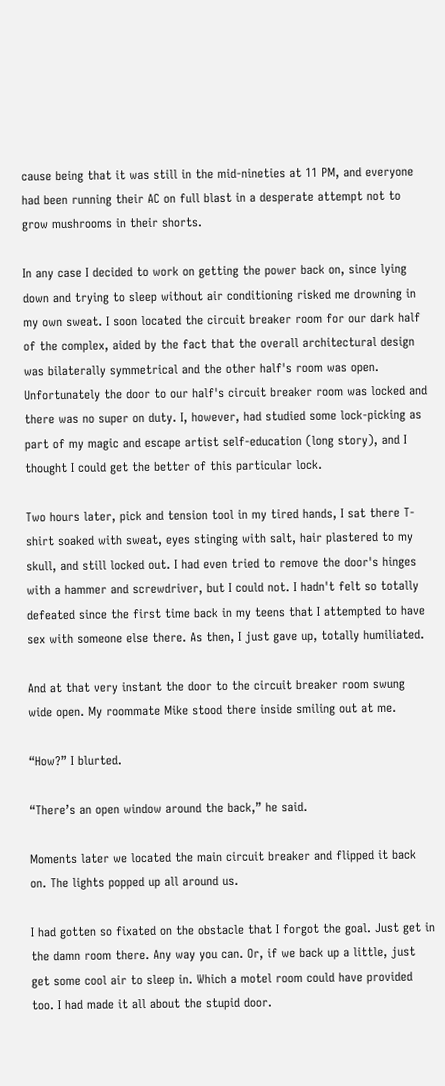cause being that it was still in the mid-nineties at 11 PM, and everyone had been running their AC on full blast in a desperate attempt not to grow mushrooms in their shorts.

In any case I decided to work on getting the power back on, since lying down and trying to sleep without air conditioning risked me drowning in my own sweat. I soon located the circuit breaker room for our dark half of the complex, aided by the fact that the overall architectural design was bilaterally symmetrical and the other half's room was open. Unfortunately the door to our half's circuit breaker room was locked and there was no super on duty. I, however, had studied some lock-picking as part of my magic and escape artist self-education (long story), and I thought I could get the better of this particular lock.

Two hours later, pick and tension tool in my tired hands, I sat there T-shirt soaked with sweat, eyes stinging with salt, hair plastered to my skull, and still locked out. I had even tried to remove the door's hinges with a hammer and screwdriver, but I could not. I hadn't felt so totally defeated since the first time back in my teens that I attempted to have sex with someone else there. As then, I just gave up, totally humiliated.

And at that very instant the door to the circuit breaker room swung wide open. My roommate Mike stood there inside smiling out at me.

“How?” I blurted.

“There’s an open window around the back,” he said.

Moments later we located the main circuit breaker and flipped it back on. The lights popped up all around us.

I had gotten so fixated on the obstacle that I forgot the goal. Just get in the damn room there. Any way you can. Or, if we back up a little, just get some cool air to sleep in. Which a motel room could have provided too. I had made it all about the stupid door.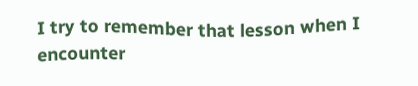I try to remember that lesson when I encounter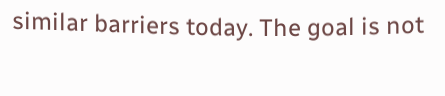similar barriers today. The goal is not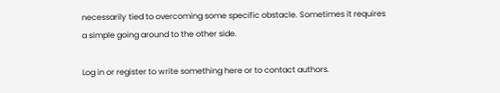necessarily tied to overcoming some specific obstacle. Sometimes it requires a simple going around to the other side.

Log in or register to write something here or to contact authors.